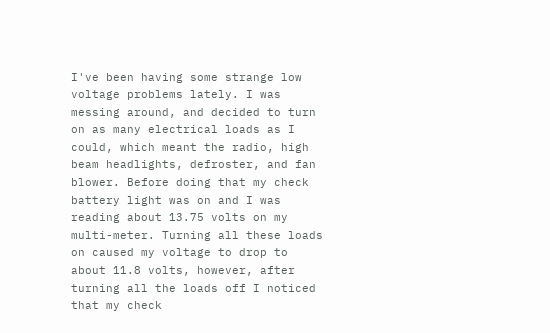I've been having some strange low voltage problems lately. I was messing around, and decided to turn on as many electrical loads as I could, which meant the radio, high beam headlights, defroster, and fan blower. Before doing that my check battery light was on and I was reading about 13.75 volts on my multi-meter. Turning all these loads on caused my voltage to drop to about 11.8 volts, however, after turning all the loads off I noticed that my check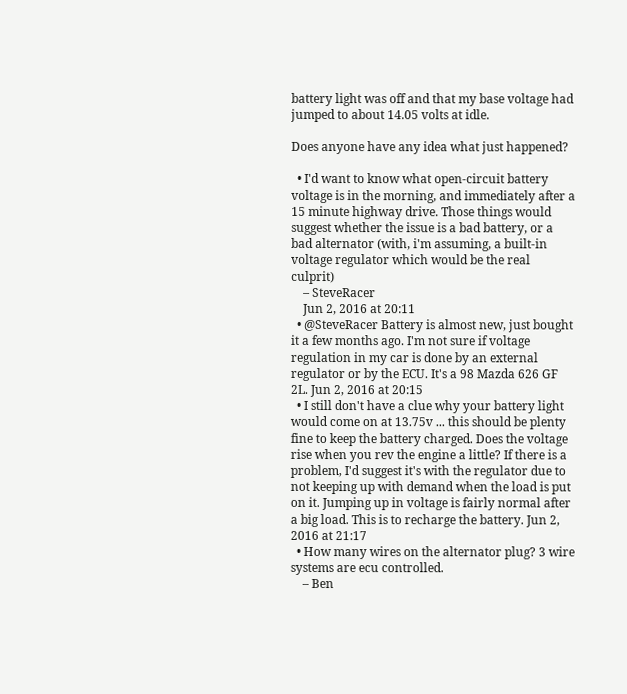battery light was off and that my base voltage had jumped to about 14.05 volts at idle.

Does anyone have any idea what just happened?

  • I'd want to know what open-circuit battery voltage is in the morning, and immediately after a 15 minute highway drive. Those things would suggest whether the issue is a bad battery, or a bad alternator (with, i'm assuming, a built-in voltage regulator which would be the real culprit)
    – SteveRacer
    Jun 2, 2016 at 20:11
  • @SteveRacer Battery is almost new, just bought it a few months ago. I'm not sure if voltage regulation in my car is done by an external regulator or by the ECU. It's a 98 Mazda 626 GF 2L. Jun 2, 2016 at 20:15
  • I still don't have a clue why your battery light would come on at 13.75v ... this should be plenty fine to keep the battery charged. Does the voltage rise when you rev the engine a little? If there is a problem, I'd suggest it's with the regulator due to not keeping up with demand when the load is put on it. Jumping up in voltage is fairly normal after a big load. This is to recharge the battery. Jun 2, 2016 at 21:17
  • How many wires on the alternator plug? 3 wire systems are ecu controlled.
    – Ben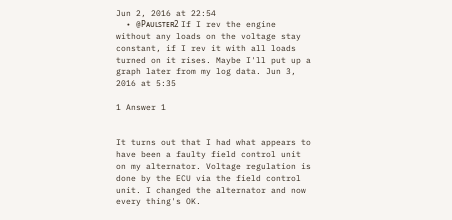Jun 2, 2016 at 22:54
  • @Pᴀᴜʟsᴛᴇʀ2 If I rev the engine without any loads on the voltage stay constant, if I rev it with all loads turned on it rises. Maybe I'll put up a graph later from my log data. Jun 3, 2016 at 5:35

1 Answer 1


It turns out that I had what appears to have been a faulty field control unit on my alternator. Voltage regulation is done by the ECU via the field control unit. I changed the alternator and now every thing's OK.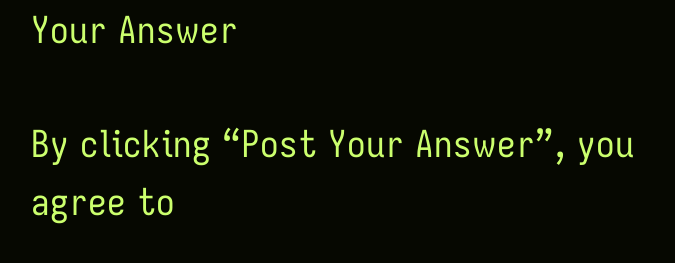Your Answer

By clicking “Post Your Answer”, you agree to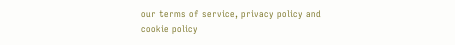our terms of service, privacy policy and cookie policy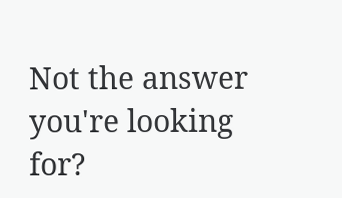Not the answer you're looking for?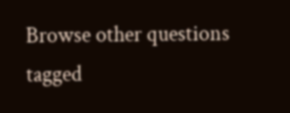Browse other questions tagged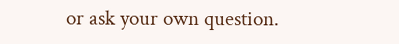or ask your own question.